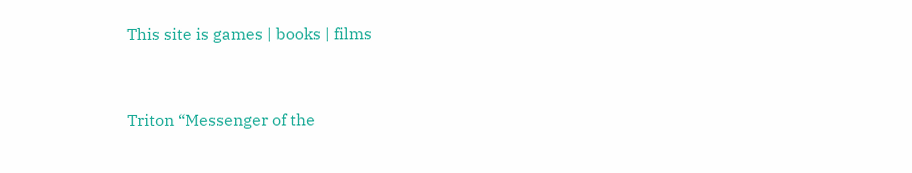This site is games | books | films


Triton “Messenger of the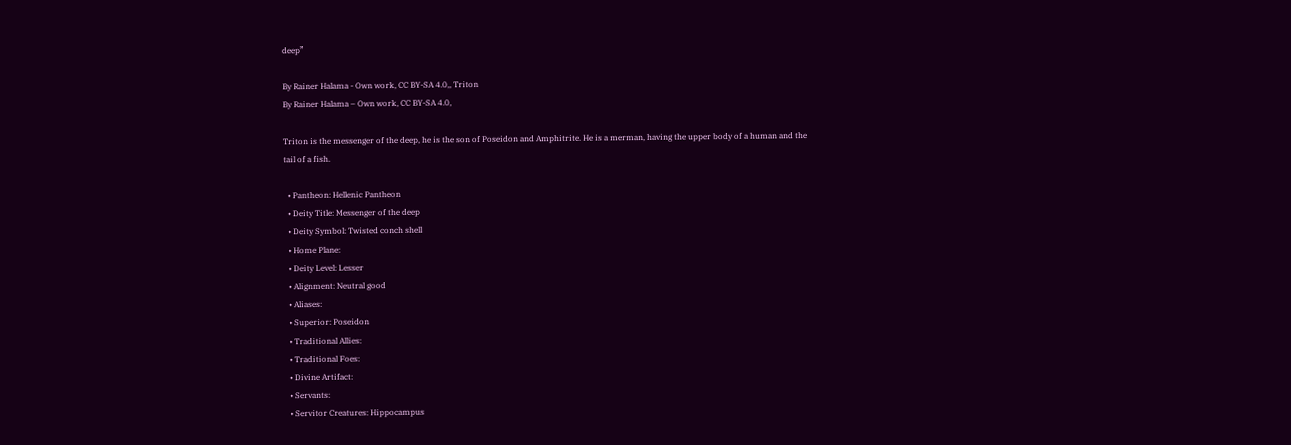deep”

By Rainer Halama - Own work, CC BY-SA 4.0,, Triton
By Rainer Halama – Own work, CC BY-SA 4.0,

Triton is the messenger of the deep, he is the son of Poseidon and Amphitrite. He is a merman, having the upper body of a human and the tail of a fish.

  • Pantheon: Hellenic Pantheon
  • Deity Title: Messenger of the deep
  • Deity Symbol: Twisted conch shell
  • Home Plane:
  • Deity Level: Lesser
  • Alignment: Neutral good
  • Aliases:
  • Superior: Poseidon
  • Traditional Allies:
  • Traditional Foes:
  • Divine Artifact:
  • Servants:
  • Servitor Creatures: Hippocampus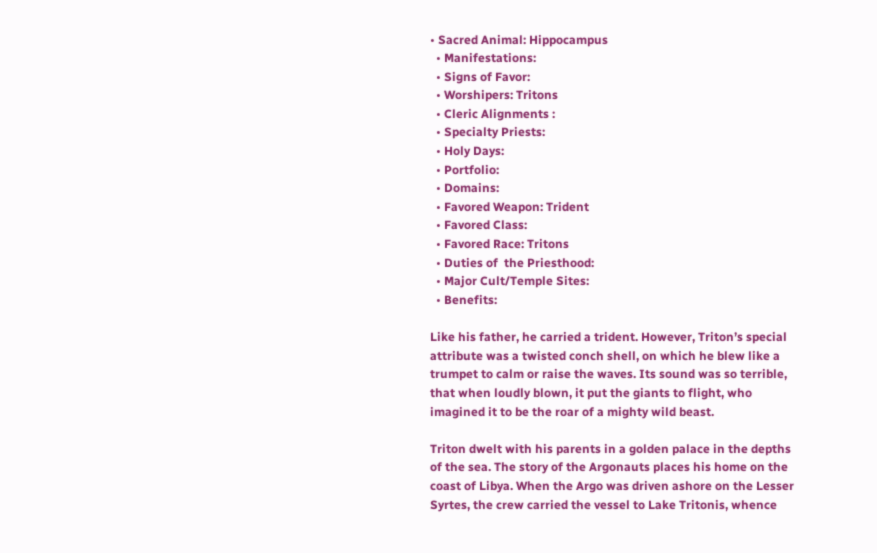• Sacred Animal: Hippocampus
  • Manifestations:
  • Signs of Favor:
  • Worshipers: Tritons
  • Cleric Alignments :
  • Specialty Priests:
  • Holy Days:
  • Portfolio:
  • Domains:
  • Favored Weapon: Trident
  • Favored Class:
  • Favored Race: Tritons
  • Duties of  the Priesthood:
  • Major Cult/Temple Sites:
  • Benefits:

Like his father, he carried a trident. However, Triton’s special attribute was a twisted conch shell, on which he blew like a trumpet to calm or raise the waves. Its sound was so terrible, that when loudly blown, it put the giants to flight, who imagined it to be the roar of a mighty wild beast.

Triton dwelt with his parents in a golden palace in the depths of the sea. The story of the Argonauts places his home on the coast of Libya. When the Argo was driven ashore on the Lesser Syrtes, the crew carried the vessel to Lake Tritonis, whence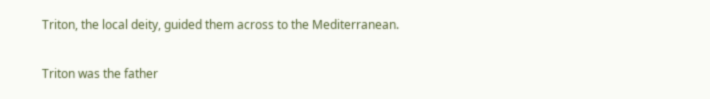Triton, the local deity, guided them across to the Mediterranean.

Triton was the father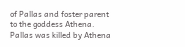of Pallas and foster parent to the goddess Athena. Pallas was killed by Athena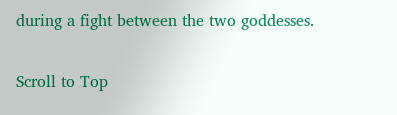during a fight between the two goddesses.

Scroll to Top